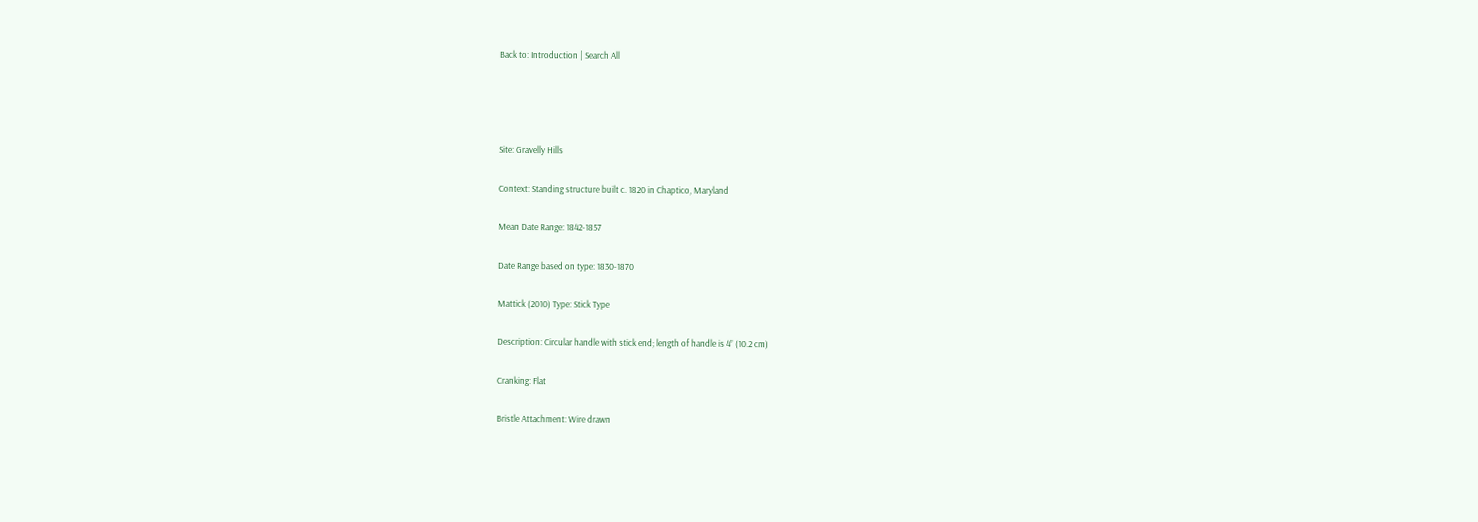Back to: Introduction | Search All




Site: Gravelly Hills

Context: Standing structure built c. 1820 in Chaptico, Maryland

Mean Date Range: 1842-1857

Date Range based on type: 1830-1870

Mattick (2010) Type: Stick Type

Description: Circular handle with stick end; length of handle is 4” (10.2 cm)

Cranking: Flat

Bristle Attachment: Wire drawn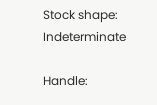Stock shape: Indeterminate

Handle: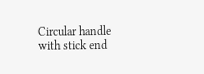Circular handle with stick end